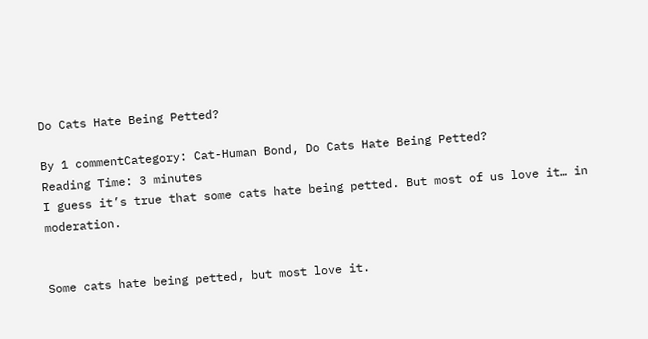Do Cats Hate Being Petted?

By 1 commentCategory: Cat-Human Bond, Do Cats Hate Being Petted?
Reading Time: 3 minutes
I guess it’s true that some cats hate being petted. But most of us love it… in moderation.


Some cats hate being petted, but most love it.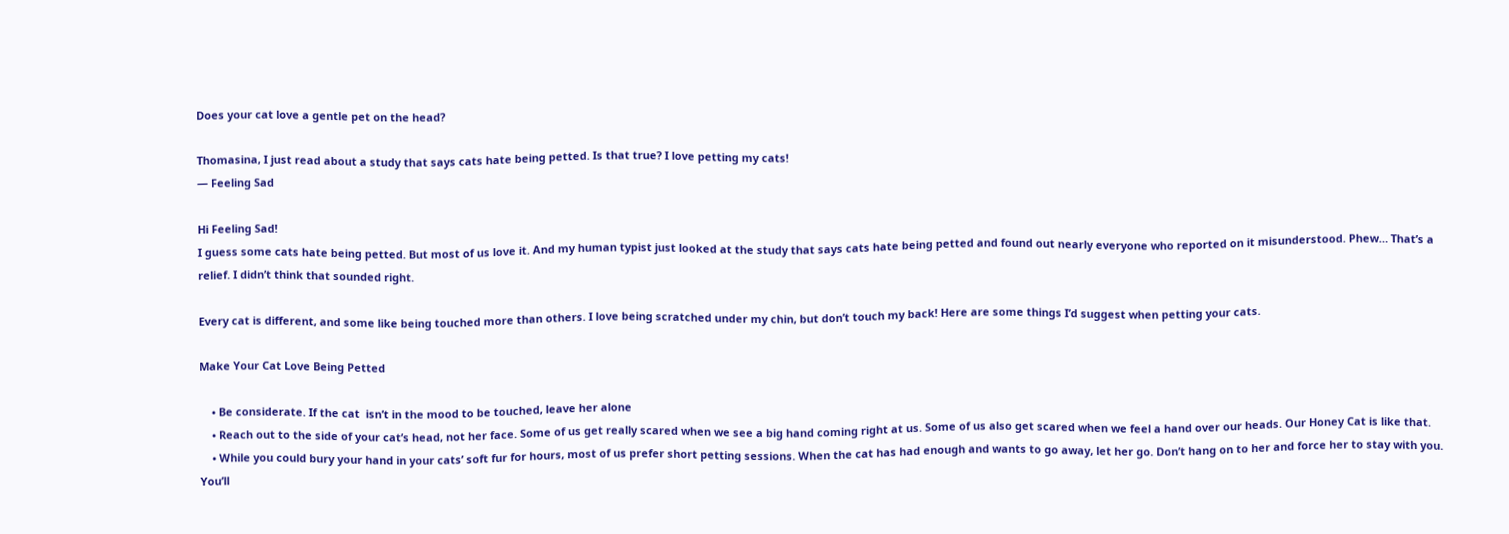Does your cat love a gentle pet on the head?

Thomasina, I just read about a study that says cats hate being petted. Is that true? I love petting my cats!
— Feeling Sad

Hi Feeling Sad!
I guess some cats hate being petted. But most of us love it. And my human typist just looked at the study that says cats hate being petted and found out nearly everyone who reported on it misunderstood. Phew… That’s a relief. I didn’t think that sounded right.

Every cat is different, and some like being touched more than others. I love being scratched under my chin, but don’t touch my back! Here are some things I’d suggest when petting your cats.

Make Your Cat Love Being Petted

    • Be considerate. If the cat  isn’t in the mood to be touched, leave her alone
    • Reach out to the side of your cat’s head, not her face. Some of us get really scared when we see a big hand coming right at us. Some of us also get scared when we feel a hand over our heads. Our Honey Cat is like that.
    • While you could bury your hand in your cats’ soft fur for hours, most of us prefer short petting sessions. When the cat has had enough and wants to go away, let her go. Don’t hang on to her and force her to stay with you. You’ll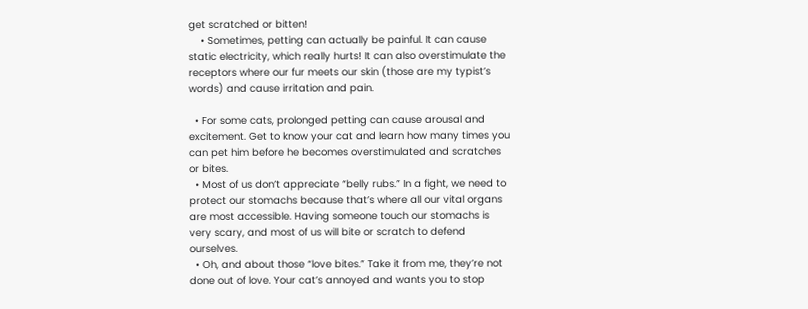get scratched or bitten!
    • Sometimes, petting can actually be painful. It can cause static electricity, which really hurts! It can also overstimulate the receptors where our fur meets our skin (those are my typist’s words) and cause irritation and pain.

  • For some cats, prolonged petting can cause arousal and excitement. Get to know your cat and learn how many times you can pet him before he becomes overstimulated and scratches or bites.
  • Most of us don’t appreciate “belly rubs.” In a fight, we need to protect our stomachs because that’s where all our vital organs are most accessible. Having someone touch our stomachs is very scary, and most of us will bite or scratch to defend ourselves.
  • Oh, and about those “love bites.” Take it from me, they’re not done out of love. Your cat’s annoyed and wants you to stop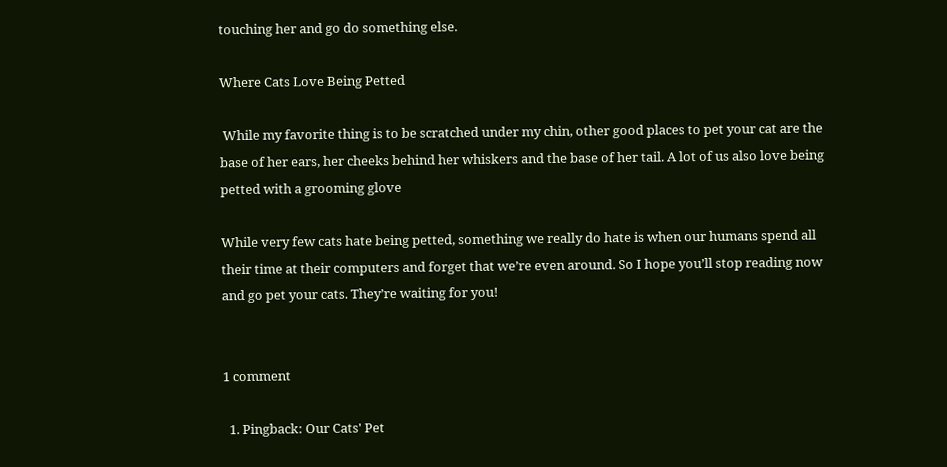touching her and go do something else.

Where Cats Love Being Petted

 While my favorite thing is to be scratched under my chin, other good places to pet your cat are the base of her ears, her cheeks behind her whiskers and the base of her tail. A lot of us also love being petted with a grooming glove

While very few cats hate being petted, something we really do hate is when our humans spend all their time at their computers and forget that we’re even around. So I hope you’ll stop reading now and go pet your cats. They’re waiting for you!


1 comment

  1. Pingback: Our Cats' Pet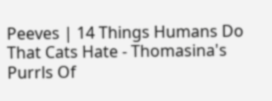Peeves | 14 Things Humans Do That Cats Hate - Thomasina's Purrls Of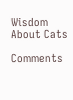Wisdom About Cats

Comments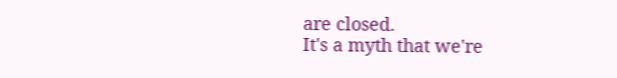are closed.
It's a myth that we're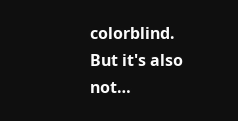colorblind. But it's also not…